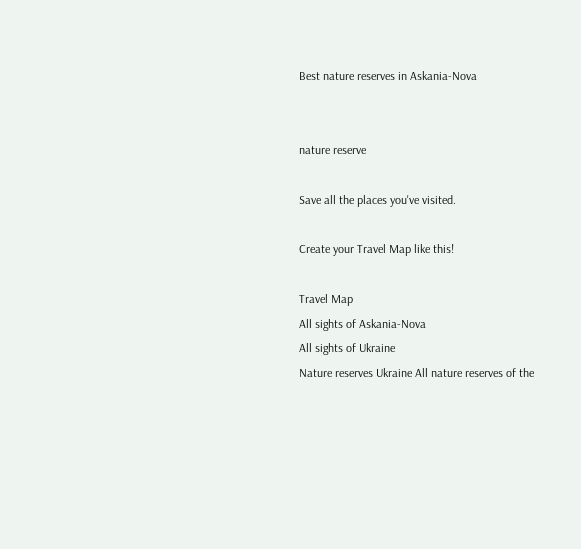Best nature reserves in Askania-Nova


nature reserve

Save all the places you've visited.

Create your Travel Map like this!

Travel Map
All sights of Askania-Nova
All sights of Ukraine
Nature reserves Ukraine All nature reserves of the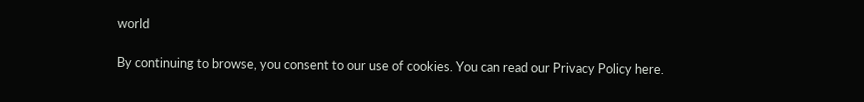world

By continuing to browse, you consent to our use of cookies. You can read our Privacy Policy here.